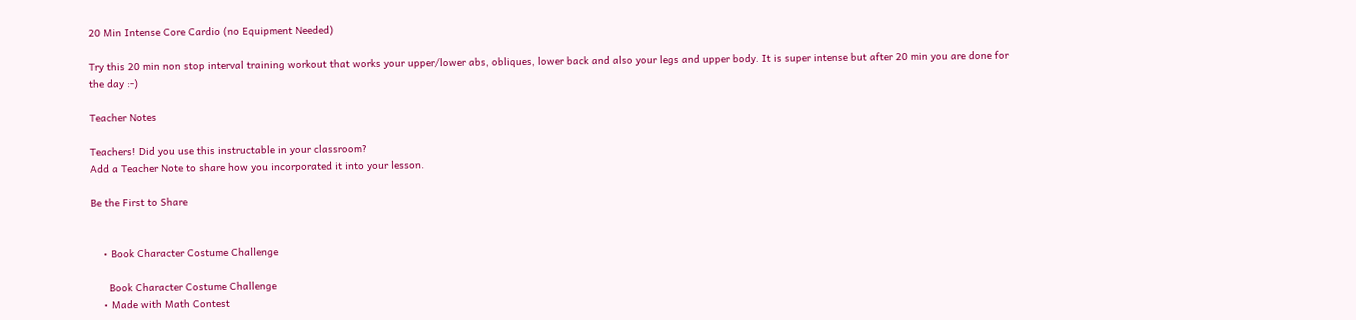20 Min Intense Core Cardio (no Equipment Needed)

Try this 20 min non stop interval training workout that works your upper/lower abs, obliques, lower back and also your legs and upper body. It is super intense but after 20 min you are done for the day :-)

Teacher Notes

Teachers! Did you use this instructable in your classroom?
Add a Teacher Note to share how you incorporated it into your lesson.

Be the First to Share


    • Book Character Costume Challenge

      Book Character Costume Challenge
    • Made with Math Contest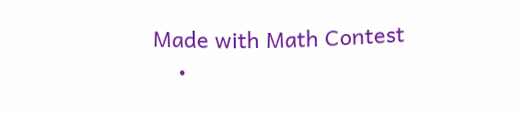Made with Math Contest
    •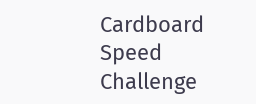Cardboard Speed Challenge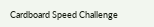Cardboard Speed Challenge